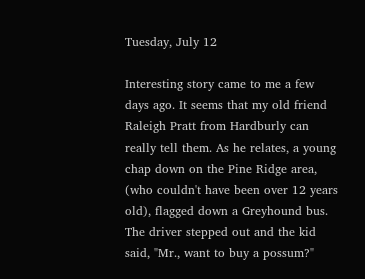Tuesday, July 12

Interesting story came to me a few days ago. It seems that my old friend Raleigh Pratt from Hardburly can really tell them. As he relates, a young chap down on the Pine Ridge area, (who couldn't have been over 12 years old), flagged down a Greyhound bus. The driver stepped out and the kid said, "Mr., want to buy a possum?"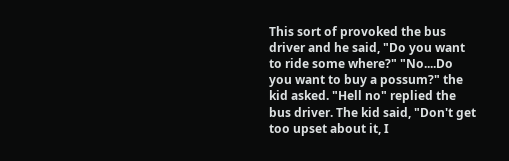This sort of provoked the bus driver and he said, "Do you want to ride some where?" "No....Do you want to buy a possum?" the kid asked. "Hell no" replied the bus driver. The kid said, "Don't get too upset about it, I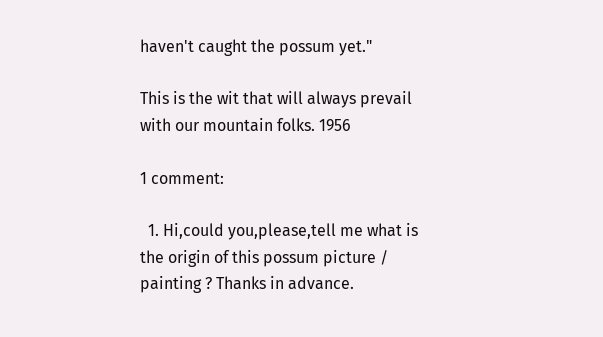haven't caught the possum yet."

This is the wit that will always prevail with our mountain folks. 1956

1 comment:

  1. Hi,could you,please,tell me what is the origin of this possum picture / painting ? Thanks in advance.